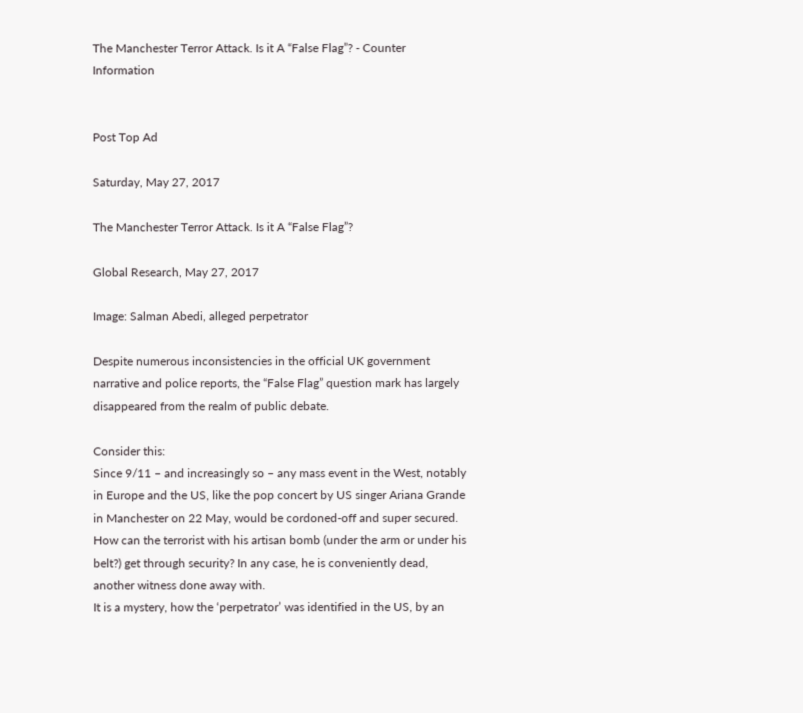The Manchester Terror Attack. Is it A “False Flag”? - Counter Information


Post Top Ad

Saturday, May 27, 2017

The Manchester Terror Attack. Is it A “False Flag”?

Global Research, May 27, 2017

Image: Salman Abedi, alleged perpetrator

Despite numerous inconsistencies in the official UK government narrative and police reports, the “False Flag” question mark has largely disappeared from the realm of public debate.

Consider this:
Since 9/11 – and increasingly so – any mass event in the West, notably in Europe and the US, like the pop concert by US singer Ariana Grande in Manchester on 22 May, would be cordoned-off and super secured. How can the terrorist with his artisan bomb (under the arm or under his belt?) get through security? In any case, he is conveniently dead, another witness done away with.
It is a mystery, how the ‘perpetrator’ was identified in the US, by an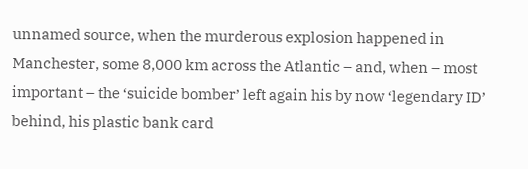unnamed source, when the murderous explosion happened in Manchester, some 8,000 km across the Atlantic – and, when – most important – the ‘suicide bomber’ left again his by now ‘legendary ID’ behind, his plastic bank card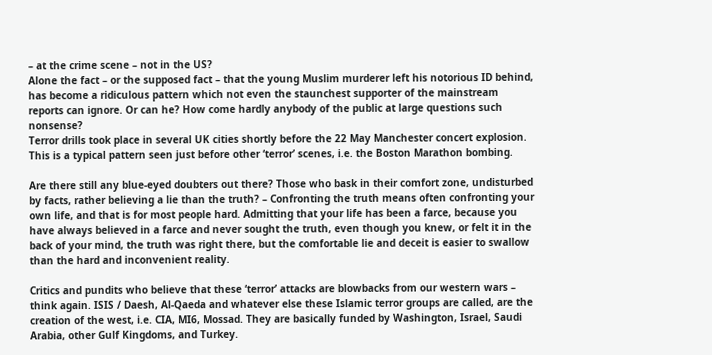– at the crime scene – not in the US?
Alone the fact – or the supposed fact – that the young Muslim murderer left his notorious ID behind, has become a ridiculous pattern which not even the staunchest supporter of the mainstream reports can ignore. Or can he? How come hardly anybody of the public at large questions such nonsense?
Terror drills took place in several UK cities shortly before the 22 May Manchester concert explosion. This is a typical pattern seen just before other ‘terror’ scenes, i.e. the Boston Marathon bombing.

Are there still any blue-eyed doubters out there? Those who bask in their comfort zone, undisturbed by facts, rather believing a lie than the truth? – Confronting the truth means often confronting your own life, and that is for most people hard. Admitting that your life has been a farce, because you have always believed in a farce and never sought the truth, even though you knew, or felt it in the back of your mind, the truth was right there, but the comfortable lie and deceit is easier to swallow than the hard and inconvenient reality.

Critics and pundits who believe that these ‘terror’ attacks are blowbacks from our western wars – think again. ISIS / Daesh, Al-Qaeda and whatever else these Islamic terror groups are called, are the creation of the west, i.e. CIA, MI6, Mossad. They are basically funded by Washington, Israel, Saudi Arabia, other Gulf Kingdoms, and Turkey.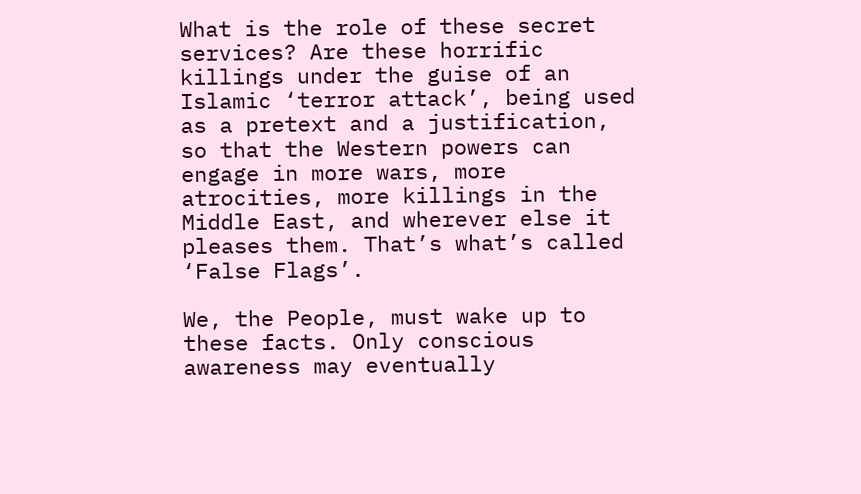What is the role of these secret services? Are these horrific killings under the guise of an Islamic ‘terror attack’, being used as a pretext and a justification, so that the Western powers can engage in more wars, more atrocities, more killings in the Middle East, and wherever else it pleases them. That’s what’s called ‘False Flags’.

We, the People, must wake up to these facts. Only conscious awareness may eventually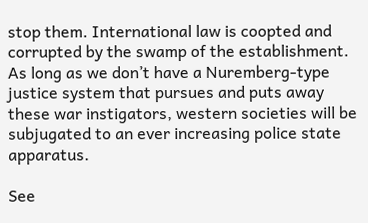stop them. International law is coopted and corrupted by the swamp of the establishment. As long as we don’t have a Nuremberg-type justice system that pursues and puts away these war instigators, western societies will be subjugated to an ever increasing police state apparatus.

See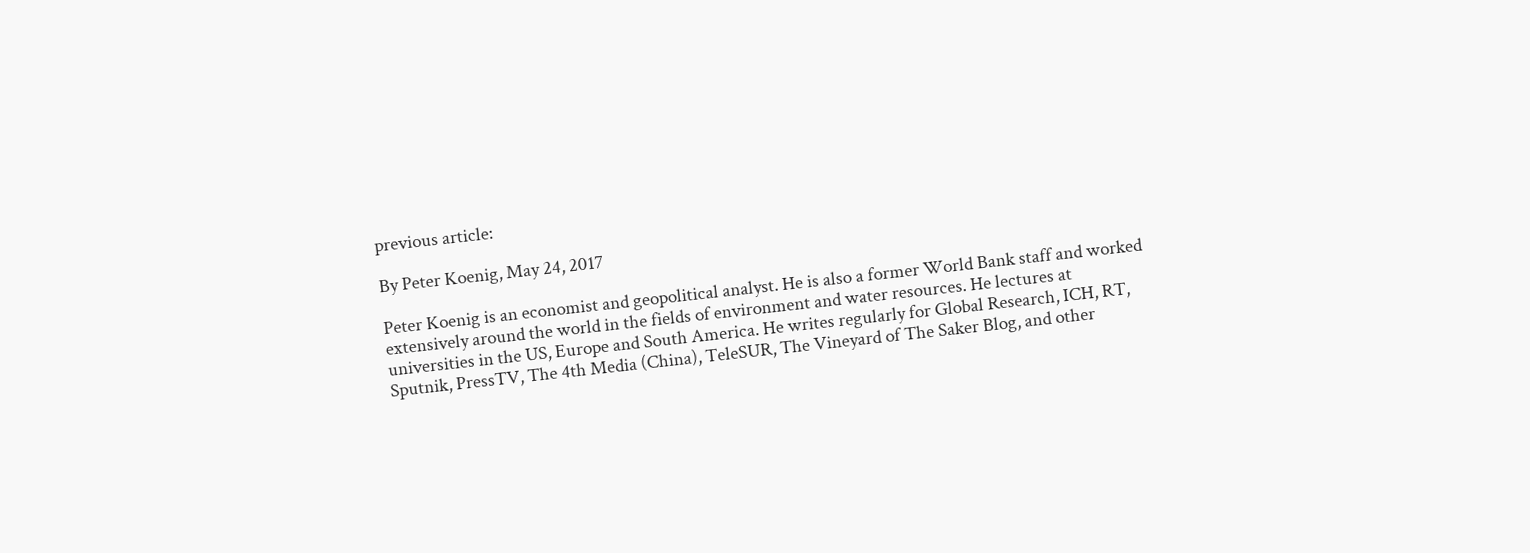previous article:

By Peter Koenig, May 24, 2017

Peter Koenig is an economist and geopolitical analyst. He is also a former World Bank staff and worked extensively around the world in the fields of environment and water resources. He lectures at universities in the US, Europe and South America. He writes regularly for Global Research, ICH, RT, Sputnik, PressTV, The 4th Media (China), TeleSUR, The Vineyard of The Saker Blog, and other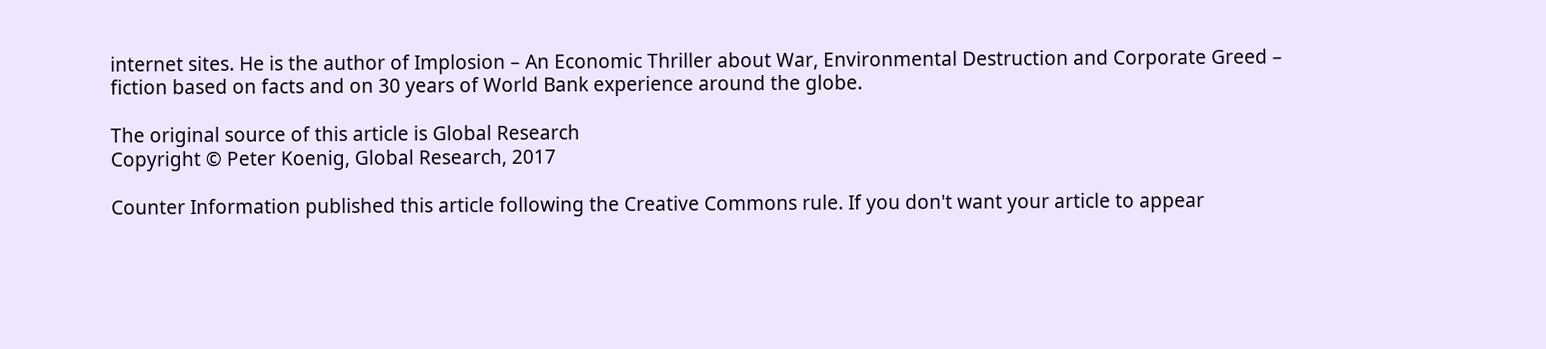internet sites. He is the author of Implosion – An Economic Thriller about War, Environmental Destruction and Corporate Greed – fiction based on facts and on 30 years of World Bank experience around the globe.

The original source of this article is Global Research
Copyright © Peter Koenig, Global Research, 2017

Counter Information published this article following the Creative Commons rule. If you don't want your article to appear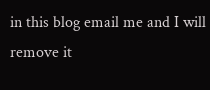in this blog email me and I will remove it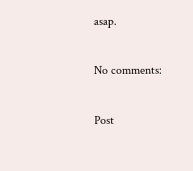asap.

No comments:

Post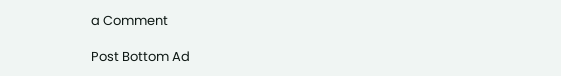a Comment

Post Bottom Ad